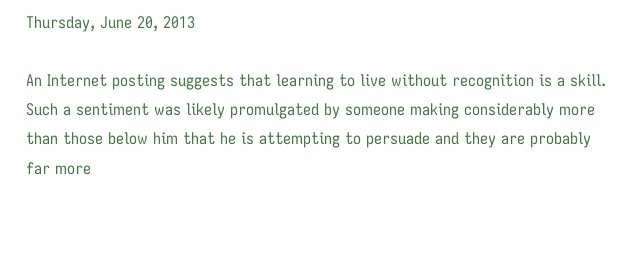Thursday, June 20, 2013

An Internet posting suggests that learning to live without recognition is a skill. Such a sentiment was likely promulgated by someone making considerably more than those below him that he is attempting to persuade and they are probably far more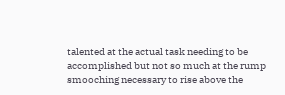talented at the actual task needing to be accomplished but not so much at the rump smooching necessary to rise above the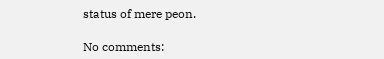status of mere peon.

No comments: